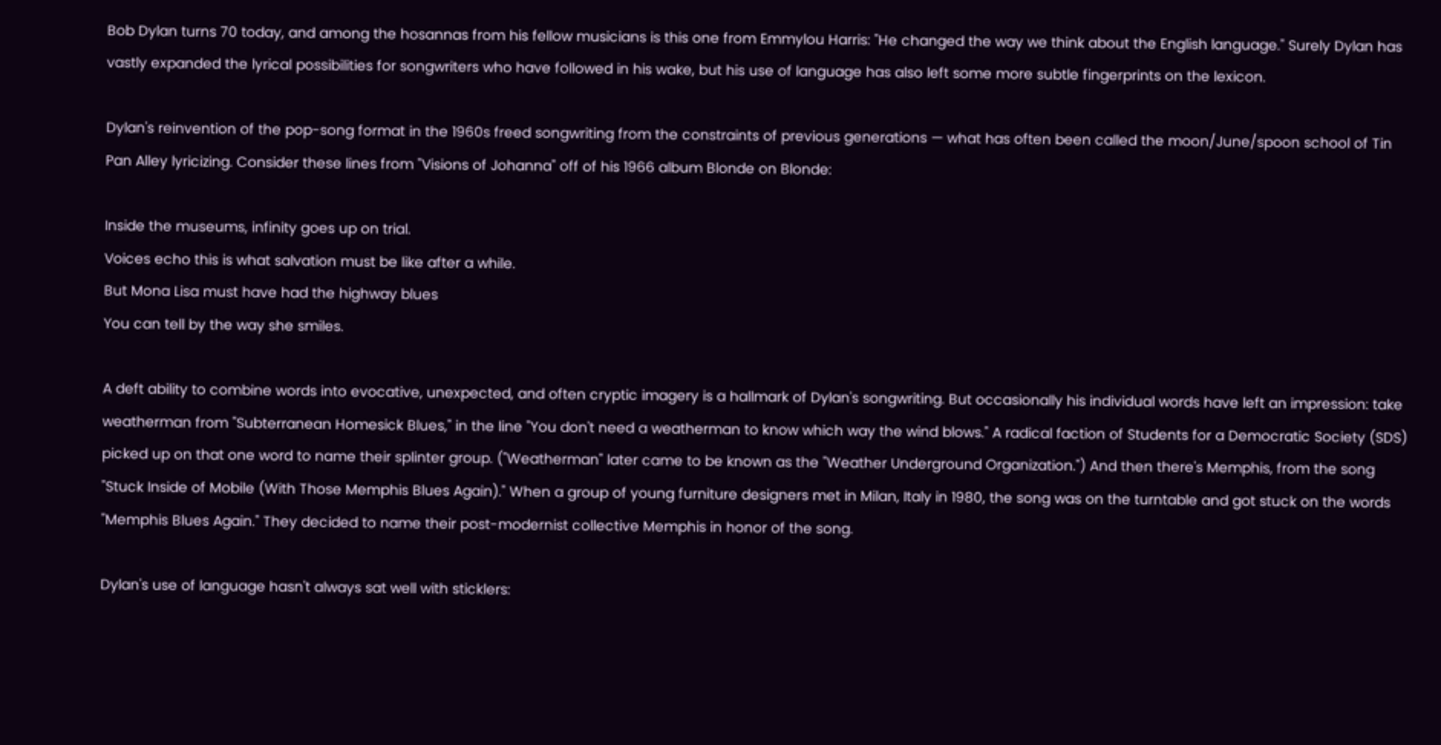Bob Dylan turns 70 today, and among the hosannas from his fellow musicians is this one from Emmylou Harris: "He changed the way we think about the English language." Surely Dylan has vastly expanded the lyrical possibilities for songwriters who have followed in his wake, but his use of language has also left some more subtle fingerprints on the lexicon.

Dylan's reinvention of the pop-song format in the 1960s freed songwriting from the constraints of previous generations — what has often been called the moon/June/spoon school of Tin Pan Alley lyricizing. Consider these lines from "Visions of Johanna" off of his 1966 album Blonde on Blonde:

Inside the museums, infinity goes up on trial.
Voices echo this is what salvation must be like after a while.
But Mona Lisa must have had the highway blues
You can tell by the way she smiles.

A deft ability to combine words into evocative, unexpected, and often cryptic imagery is a hallmark of Dylan's songwriting. But occasionally his individual words have left an impression: take weatherman from "Subterranean Homesick Blues," in the line "You don't need a weatherman to know which way the wind blows." A radical faction of Students for a Democratic Society (SDS) picked up on that one word to name their splinter group. ("Weatherman" later came to be known as the "Weather Underground Organization.") And then there's Memphis, from the song "Stuck Inside of Mobile (With Those Memphis Blues Again)." When a group of young furniture designers met in Milan, Italy in 1980, the song was on the turntable and got stuck on the words "Memphis Blues Again." They decided to name their post-modernist collective Memphis in honor of the song.

Dylan's use of language hasn't always sat well with sticklers: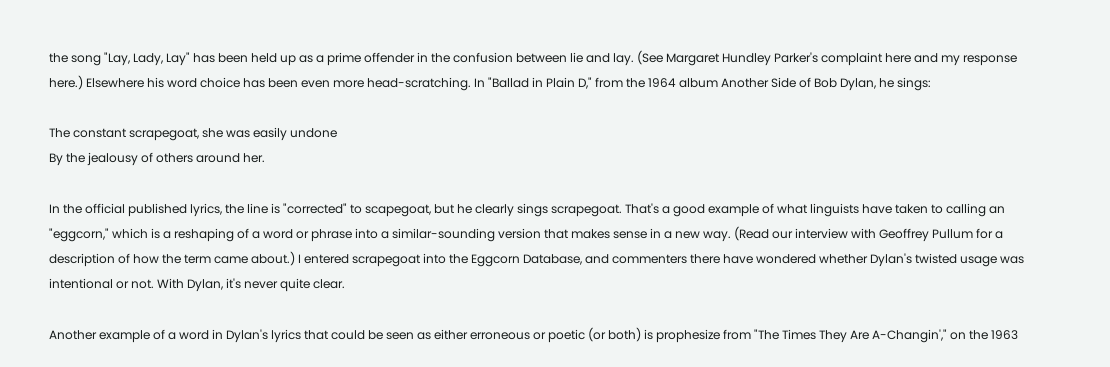the song "Lay, Lady, Lay" has been held up as a prime offender in the confusion between lie and lay. (See Margaret Hundley Parker's complaint here and my response here.) Elsewhere his word choice has been even more head-scratching. In "Ballad in Plain D," from the 1964 album Another Side of Bob Dylan, he sings:

The constant scrapegoat, she was easily undone
By the jealousy of others around her.

In the official published lyrics, the line is "corrected" to scapegoat, but he clearly sings scrapegoat. That's a good example of what linguists have taken to calling an "eggcorn," which is a reshaping of a word or phrase into a similar-sounding version that makes sense in a new way. (Read our interview with Geoffrey Pullum for a description of how the term came about.) I entered scrapegoat into the Eggcorn Database, and commenters there have wondered whether Dylan's twisted usage was intentional or not. With Dylan, it's never quite clear.

Another example of a word in Dylan's lyrics that could be seen as either erroneous or poetic (or both) is prophesize from "The Times They Are A-Changin'," on the 1963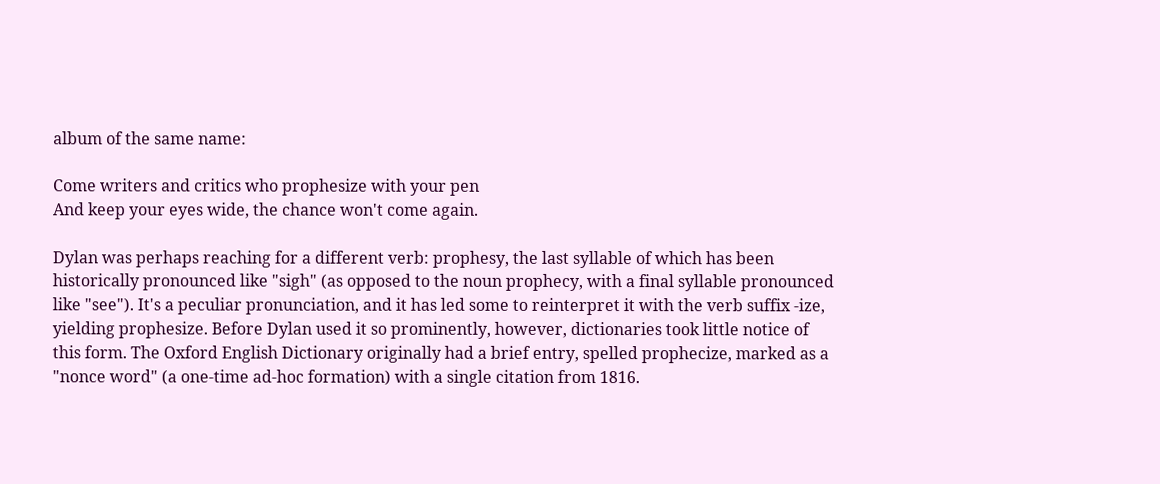album of the same name:

Come writers and critics who prophesize with your pen
And keep your eyes wide, the chance won't come again.

Dylan was perhaps reaching for a different verb: prophesy, the last syllable of which has been historically pronounced like "sigh" (as opposed to the noun prophecy, with a final syllable pronounced like "see"). It's a peculiar pronunciation, and it has led some to reinterpret it with the verb suffix -ize, yielding prophesize. Before Dylan used it so prominently, however, dictionaries took little notice of this form. The Oxford English Dictionary originally had a brief entry, spelled prophecize, marked as a "nonce word" (a one-time ad-hoc formation) with a single citation from 1816.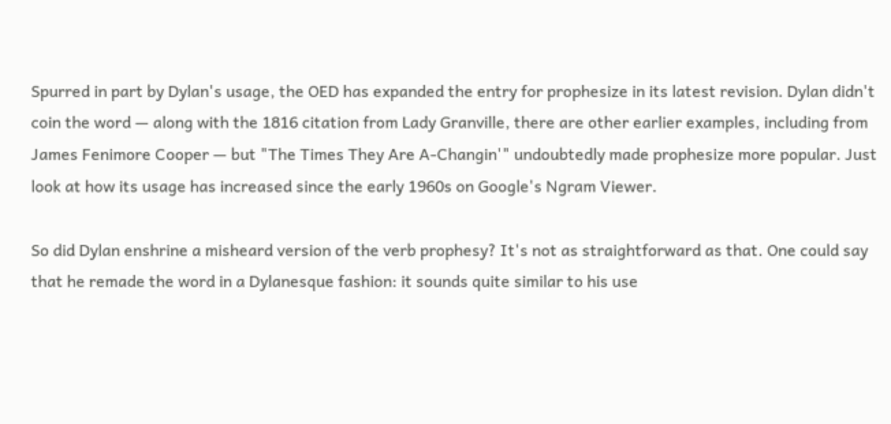Spurred in part by Dylan's usage, the OED has expanded the entry for prophesize in its latest revision. Dylan didn't coin the word — along with the 1816 citation from Lady Granville, there are other earlier examples, including from James Fenimore Cooper — but "The Times They Are A-Changin'" undoubtedly made prophesize more popular. Just look at how its usage has increased since the early 1960s on Google's Ngram Viewer.

So did Dylan enshrine a misheard version of the verb prophesy? It's not as straightforward as that. One could say that he remade the word in a Dylanesque fashion: it sounds quite similar to his use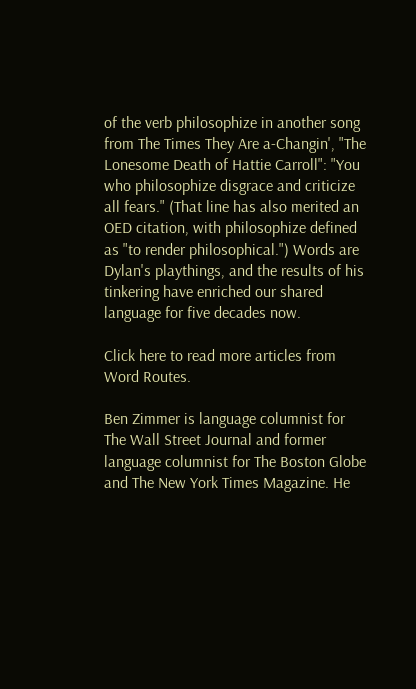of the verb philosophize in another song from The Times They Are a-Changin', "The Lonesome Death of Hattie Carroll": "You who philosophize disgrace and criticize all fears." (That line has also merited an OED citation, with philosophize defined as "to render philosophical.") Words are Dylan's playthings, and the results of his tinkering have enriched our shared language for five decades now.

Click here to read more articles from Word Routes.

Ben Zimmer is language columnist for The Wall Street Journal and former language columnist for The Boston Globe and The New York Times Magazine. He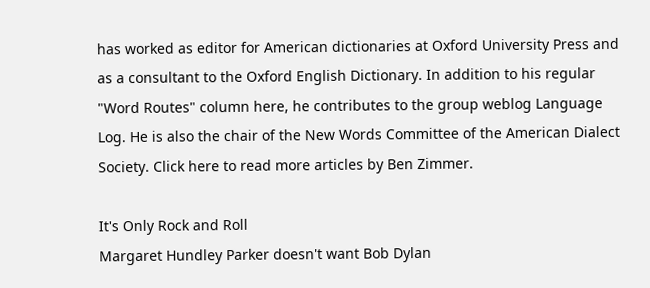has worked as editor for American dictionaries at Oxford University Press and as a consultant to the Oxford English Dictionary. In addition to his regular "Word Routes" column here, he contributes to the group weblog Language Log. He is also the chair of the New Words Committee of the American Dialect Society. Click here to read more articles by Ben Zimmer.

It's Only Rock and Roll
Margaret Hundley Parker doesn't want Bob Dylan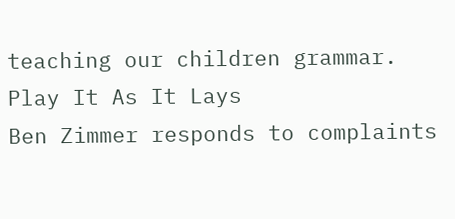teaching our children grammar.
Play It As It Lays
Ben Zimmer responds to complaints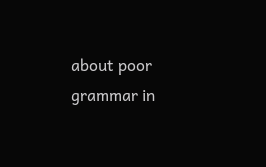about poor grammar in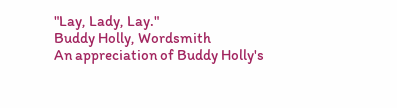"Lay, Lady, Lay."
Buddy Holly, Wordsmith
An appreciation of Buddy Holly's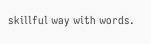skillful way with words.